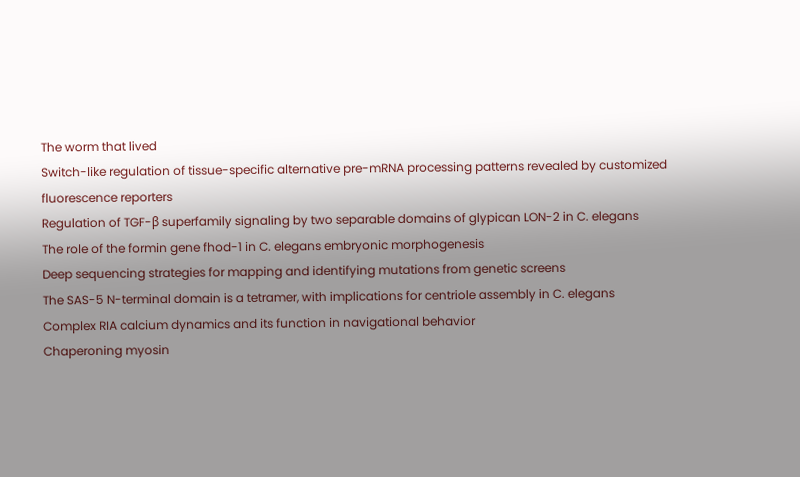The worm that lived
Switch-like regulation of tissue-specific alternative pre-mRNA processing patterns revealed by customized fluorescence reporters
Regulation of TGF-β superfamily signaling by two separable domains of glypican LON-2 in C. elegans
The role of the formin gene fhod-1 in C. elegans embryonic morphogenesis
Deep sequencing strategies for mapping and identifying mutations from genetic screens
The SAS-5 N-terminal domain is a tetramer, with implications for centriole assembly in C. elegans
Complex RIA calcium dynamics and its function in navigational behavior
Chaperoning myosin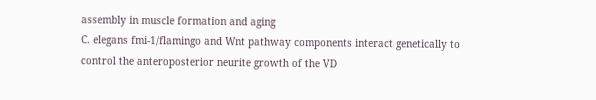assembly in muscle formation and aging
C. elegans fmi-1/flamingo and Wnt pathway components interact genetically to control the anteroposterior neurite growth of the VD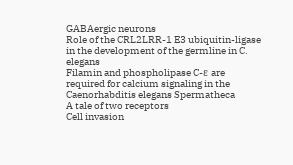GABAergic neurons
Role of the CRL2LRR-1 E3 ubiquitin-ligase in the development of the germline in C. elegans
Filamin and phospholipase C-ε are required for calcium signaling in the Caenorhabditis elegans Spermatheca
A tale of two receptors
Cell invasion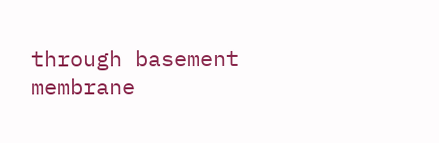through basement membrane